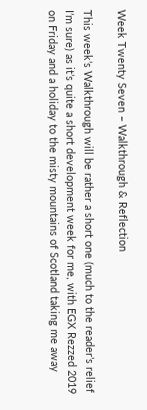Week Twenty Seven – Walkthrough & Reflection

This week’s Walkthrough will be rather a short one (much to the reader’s relief I’m sure) as it’s quite a short development week for me, with EGX Rezzed 2019 on Friday and a holiday to the misty mountains of Scotland taking me away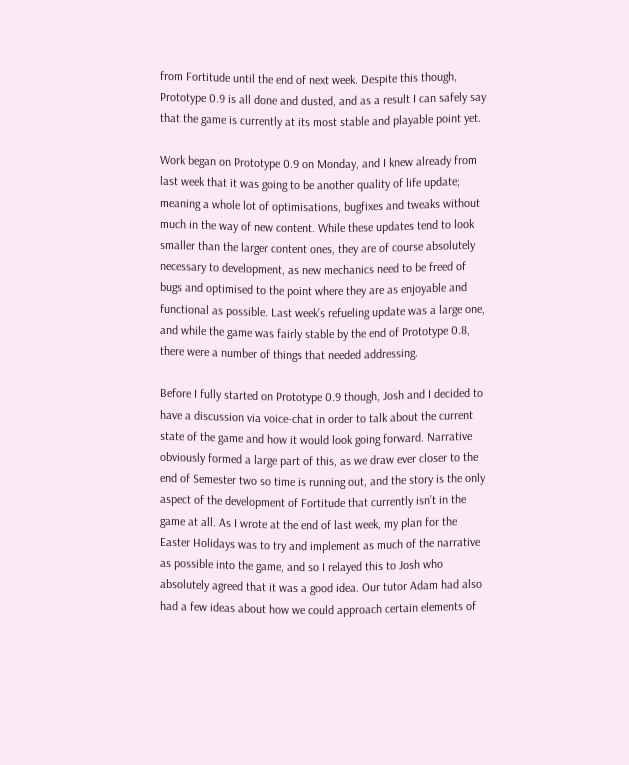from Fortitude until the end of next week. Despite this though, Prototype 0.9 is all done and dusted, and as a result I can safely say that the game is currently at its most stable and playable point yet.

Work began on Prototype 0.9 on Monday, and I knew already from last week that it was going to be another quality of life update; meaning a whole lot of optimisations, bugfixes and tweaks without much in the way of new content. While these updates tend to look smaller than the larger content ones, they are of course absolutely necessary to development, as new mechanics need to be freed of bugs and optimised to the point where they are as enjoyable and functional as possible. Last week’s refueling update was a large one, and while the game was fairly stable by the end of Prototype 0.8, there were a number of things that needed addressing.

Before I fully started on Prototype 0.9 though, Josh and I decided to have a discussion via voice-chat in order to talk about the current state of the game and how it would look going forward. Narrative obviously formed a large part of this, as we draw ever closer to the end of Semester two so time is running out, and the story is the only aspect of the development of Fortitude that currently isn’t in the game at all. As I wrote at the end of last week, my plan for the Easter Holidays was to try and implement as much of the narrative as possible into the game, and so I relayed this to Josh who absolutely agreed that it was a good idea. Our tutor Adam had also had a few ideas about how we could approach certain elements of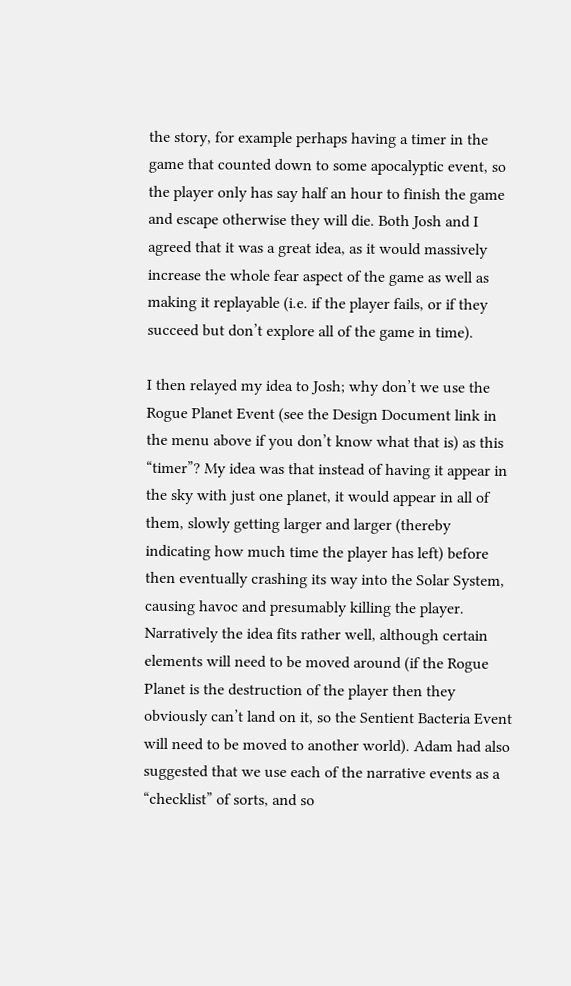the story, for example perhaps having a timer in the game that counted down to some apocalyptic event, so the player only has say half an hour to finish the game and escape otherwise they will die. Both Josh and I agreed that it was a great idea, as it would massively increase the whole fear aspect of the game as well as making it replayable (i.e. if the player fails, or if they succeed but don’t explore all of the game in time).

I then relayed my idea to Josh; why don’t we use the Rogue Planet Event (see the Design Document link in the menu above if you don’t know what that is) as this “timer”? My idea was that instead of having it appear in the sky with just one planet, it would appear in all of them, slowly getting larger and larger (thereby indicating how much time the player has left) before then eventually crashing its way into the Solar System, causing havoc and presumably killing the player. Narratively the idea fits rather well, although certain elements will need to be moved around (if the Rogue Planet is the destruction of the player then they obviously can’t land on it, so the Sentient Bacteria Event will need to be moved to another world). Adam had also suggested that we use each of the narrative events as a “checklist” of sorts, and so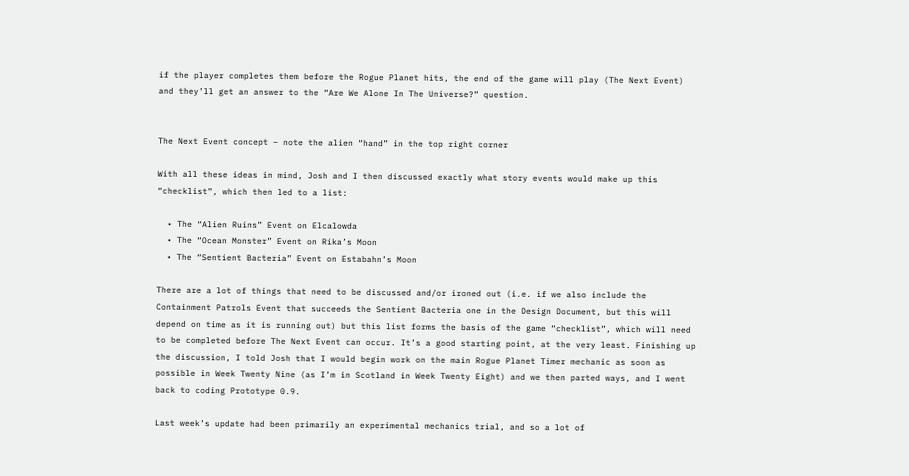if the player completes them before the Rogue Planet hits, the end of the game will play (The Next Event) and they’ll get an answer to the “Are We Alone In The Universe?” question.


The Next Event concept – note the alien “hand” in the top right corner

With all these ideas in mind, Josh and I then discussed exactly what story events would make up this “checklist”, which then led to a list:

  • The “Alien Ruins” Event on Elcalowda
  • The “Ocean Monster” Event on Rika’s Moon
  • The “Sentient Bacteria” Event on Estabahn’s Moon

There are a lot of things that need to be discussed and/or ironed out (i.e. if we also include the Containment Patrols Event that succeeds the Sentient Bacteria one in the Design Document, but this will depend on time as it is running out) but this list forms the basis of the game “checklist”, which will need to be completed before The Next Event can occur. It’s a good starting point, at the very least. Finishing up the discussion, I told Josh that I would begin work on the main Rogue Planet Timer mechanic as soon as possible in Week Twenty Nine (as I’m in Scotland in Week Twenty Eight) and we then parted ways, and I went back to coding Prototype 0.9.

Last week’s update had been primarily an experimental mechanics trial, and so a lot of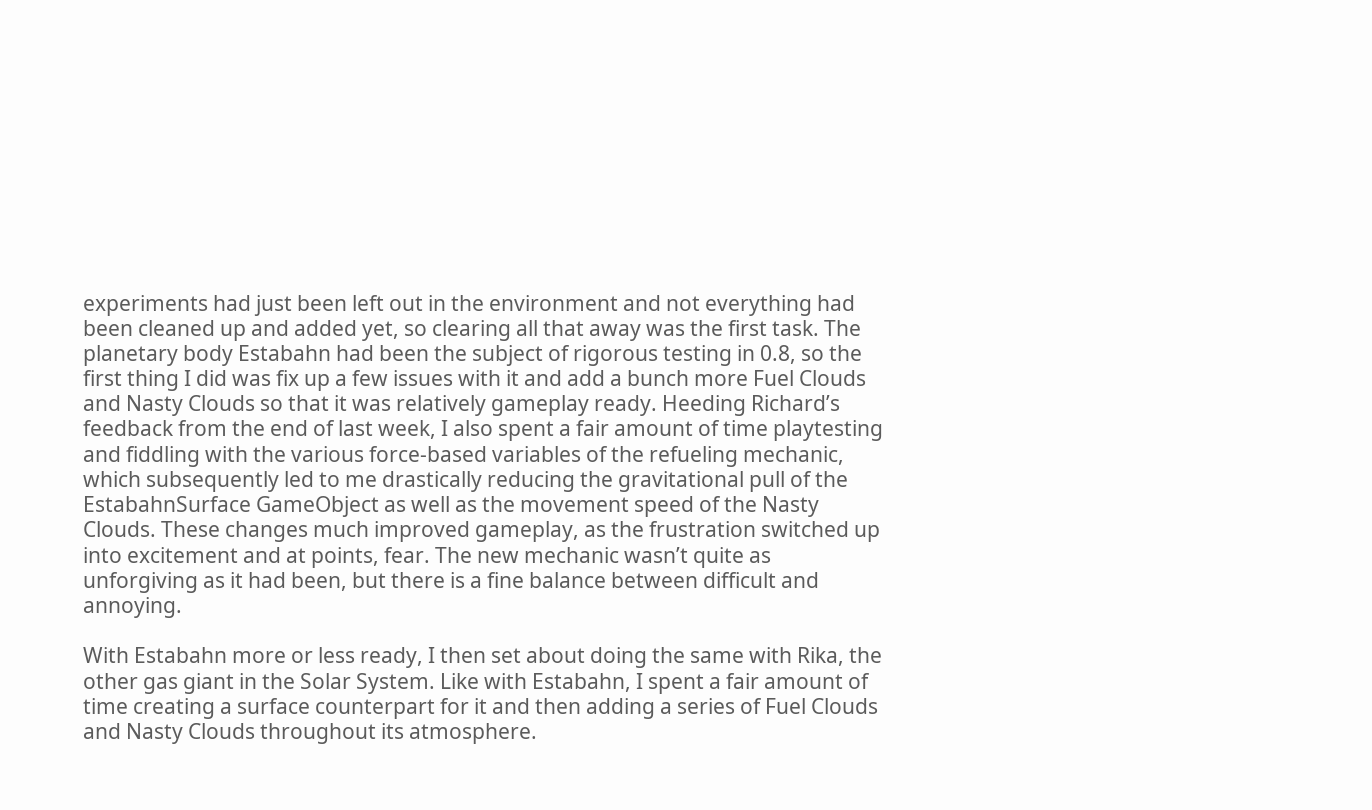experiments had just been left out in the environment and not everything had been cleaned up and added yet, so clearing all that away was the first task. The planetary body Estabahn had been the subject of rigorous testing in 0.8, so the first thing I did was fix up a few issues with it and add a bunch more Fuel Clouds and Nasty Clouds so that it was relatively gameplay ready. Heeding Richard’s feedback from the end of last week, I also spent a fair amount of time playtesting and fiddling with the various force-based variables of the refueling mechanic, which subsequently led to me drastically reducing the gravitational pull of the EstabahnSurface GameObject as well as the movement speed of the Nasty Clouds. These changes much improved gameplay, as the frustration switched up into excitement and at points, fear. The new mechanic wasn’t quite as unforgiving as it had been, but there is a fine balance between difficult and annoying.

With Estabahn more or less ready, I then set about doing the same with Rika, the other gas giant in the Solar System. Like with Estabahn, I spent a fair amount of time creating a surface counterpart for it and then adding a series of Fuel Clouds and Nasty Clouds throughout its atmosphere.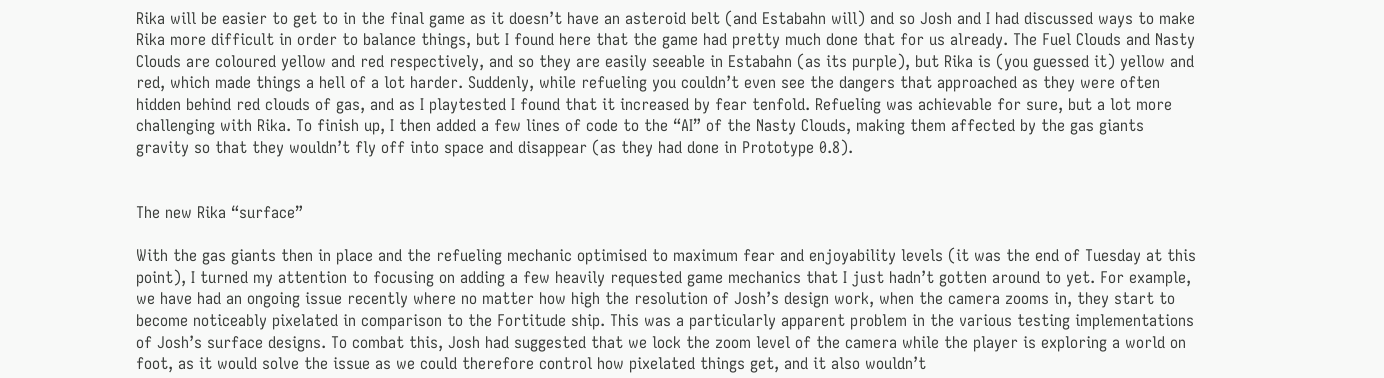Rika will be easier to get to in the final game as it doesn’t have an asteroid belt (and Estabahn will) and so Josh and I had discussed ways to make Rika more difficult in order to balance things, but I found here that the game had pretty much done that for us already. The Fuel Clouds and Nasty Clouds are coloured yellow and red respectively, and so they are easily seeable in Estabahn (as its purple), but Rika is (you guessed it) yellow and red, which made things a hell of a lot harder. Suddenly, while refueling you couldn’t even see the dangers that approached as they were often hidden behind red clouds of gas, and as I playtested I found that it increased by fear tenfold. Refueling was achievable for sure, but a lot more challenging with Rika. To finish up, I then added a few lines of code to the “AI” of the Nasty Clouds, making them affected by the gas giants gravity so that they wouldn’t fly off into space and disappear (as they had done in Prototype 0.8).


The new Rika “surface”

With the gas giants then in place and the refueling mechanic optimised to maximum fear and enjoyability levels (it was the end of Tuesday at this point), I turned my attention to focusing on adding a few heavily requested game mechanics that I just hadn’t gotten around to yet. For example, we have had an ongoing issue recently where no matter how high the resolution of Josh’s design work, when the camera zooms in, they start to become noticeably pixelated in comparison to the Fortitude ship. This was a particularly apparent problem in the various testing implementations of Josh’s surface designs. To combat this, Josh had suggested that we lock the zoom level of the camera while the player is exploring a world on foot, as it would solve the issue as we could therefore control how pixelated things get, and it also wouldn’t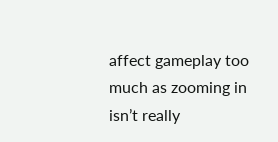affect gameplay too much as zooming in isn’t really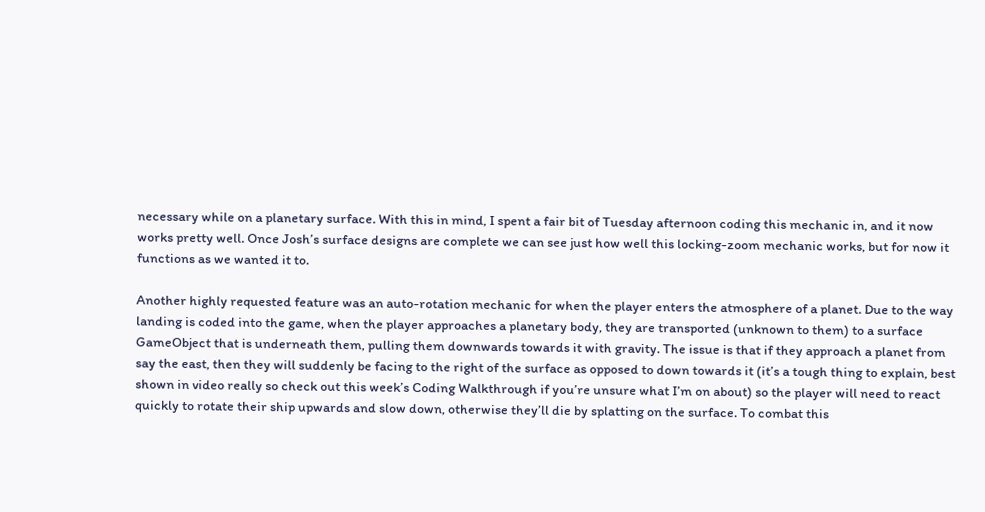necessary while on a planetary surface. With this in mind, I spent a fair bit of Tuesday afternoon coding this mechanic in, and it now works pretty well. Once Josh’s surface designs are complete we can see just how well this locking-zoom mechanic works, but for now it functions as we wanted it to.

Another highly requested feature was an auto-rotation mechanic for when the player enters the atmosphere of a planet. Due to the way landing is coded into the game, when the player approaches a planetary body, they are transported (unknown to them) to a surface GameObject that is underneath them, pulling them downwards towards it with gravity. The issue is that if they approach a planet from say the east, then they will suddenly be facing to the right of the surface as opposed to down towards it (it’s a tough thing to explain, best shown in video really so check out this week’s Coding Walkthrough if you’re unsure what I’m on about) so the player will need to react quickly to rotate their ship upwards and slow down, otherwise they’ll die by splatting on the surface. To combat this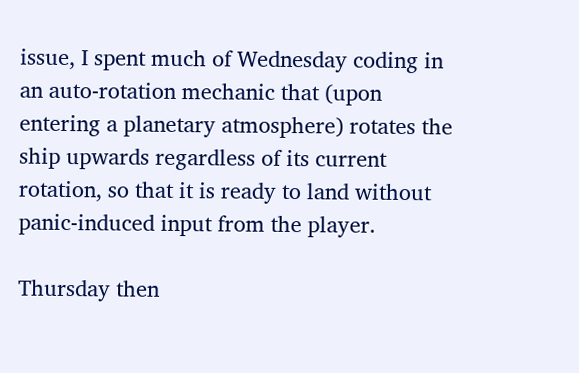issue, I spent much of Wednesday coding in an auto-rotation mechanic that (upon entering a planetary atmosphere) rotates the ship upwards regardless of its current rotation, so that it is ready to land without panic-induced input from the player.

Thursday then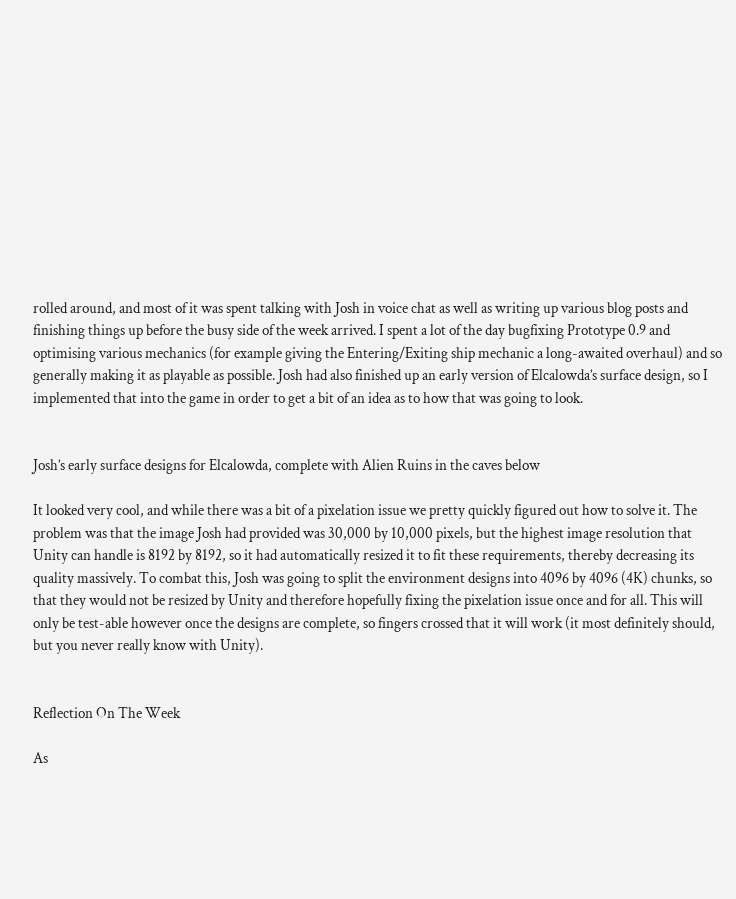rolled around, and most of it was spent talking with Josh in voice chat as well as writing up various blog posts and finishing things up before the busy side of the week arrived. I spent a lot of the day bugfixing Prototype 0.9 and optimising various mechanics (for example giving the Entering/Exiting ship mechanic a long-awaited overhaul) and so generally making it as playable as possible. Josh had also finished up an early version of Elcalowda’s surface design, so I implemented that into the game in order to get a bit of an idea as to how that was going to look.


Josh’s early surface designs for Elcalowda, complete with Alien Ruins in the caves below

It looked very cool, and while there was a bit of a pixelation issue we pretty quickly figured out how to solve it. The problem was that the image Josh had provided was 30,000 by 10,000 pixels, but the highest image resolution that Unity can handle is 8192 by 8192, so it had automatically resized it to fit these requirements, thereby decreasing its quality massively. To combat this, Josh was going to split the environment designs into 4096 by 4096 (4K) chunks, so that they would not be resized by Unity and therefore hopefully fixing the pixelation issue once and for all. This will only be test-able however once the designs are complete, so fingers crossed that it will work (it most definitely should, but you never really know with Unity).


Reflection On The Week

As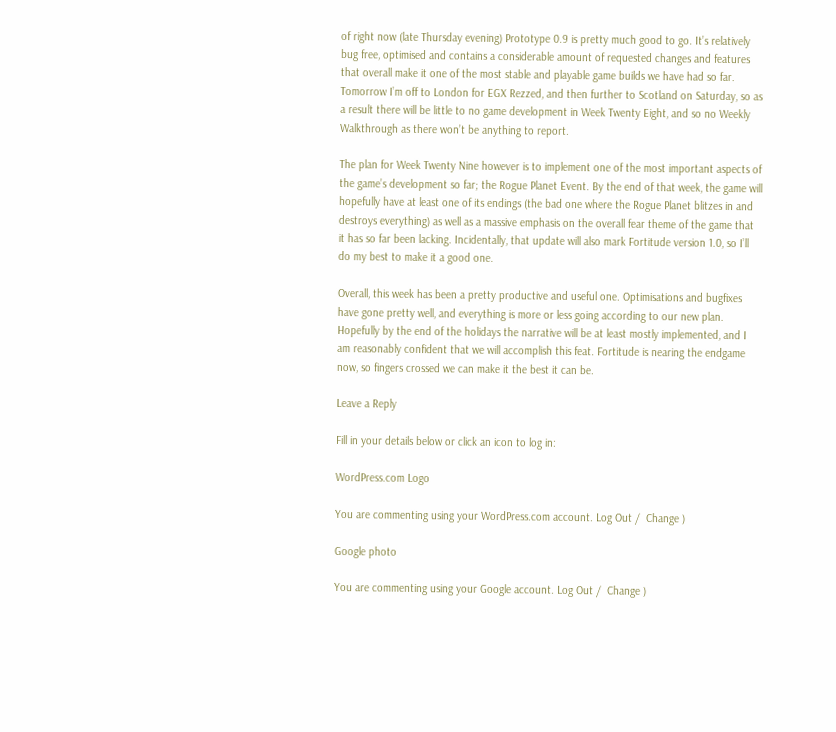of right now (late Thursday evening) Prototype 0.9 is pretty much good to go. It’s relatively bug free, optimised and contains a considerable amount of requested changes and features that overall make it one of the most stable and playable game builds we have had so far. Tomorrow I’m off to London for EGX Rezzed, and then further to Scotland on Saturday, so as a result there will be little to no game development in Week Twenty Eight, and so no Weekly Walkthrough as there won’t be anything to report.

The plan for Week Twenty Nine however is to implement one of the most important aspects of the game’s development so far; the Rogue Planet Event. By the end of that week, the game will hopefully have at least one of its endings (the bad one where the Rogue Planet blitzes in and destroys everything) as well as a massive emphasis on the overall fear theme of the game that it has so far been lacking. Incidentally, that update will also mark Fortitude version 1.0, so I’ll do my best to make it a good one.

Overall, this week has been a pretty productive and useful one. Optimisations and bugfixes have gone pretty well, and everything is more or less going according to our new plan. Hopefully by the end of the holidays the narrative will be at least mostly implemented, and I am reasonably confident that we will accomplish this feat. Fortitude is nearing the endgame now, so fingers crossed we can make it the best it can be.

Leave a Reply

Fill in your details below or click an icon to log in:

WordPress.com Logo

You are commenting using your WordPress.com account. Log Out /  Change )

Google photo

You are commenting using your Google account. Log Out /  Change )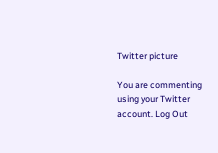Twitter picture

You are commenting using your Twitter account. Log Out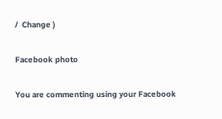/  Change )

Facebook photo

You are commenting using your Facebook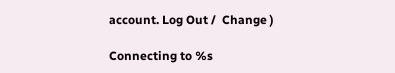account. Log Out /  Change )

Connecting to %s